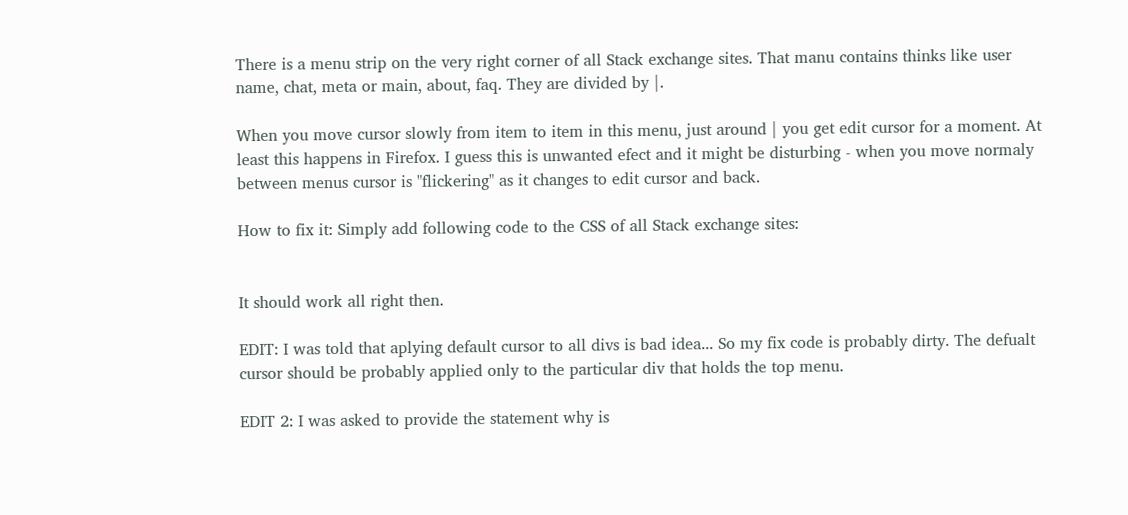There is a menu strip on the very right corner of all Stack exchange sites. That manu contains thinks like user name, chat, meta or main, about, faq. They are divided by |.

When you move cursor slowly from item to item in this menu, just around | you get edit cursor for a moment. At least this happens in Firefox. I guess this is unwanted efect and it might be disturbing - when you move normaly between menus cursor is "flickering" as it changes to edit cursor and back.

How to fix it: Simply add following code to the CSS of all Stack exchange sites:


It should work all right then.

EDIT: I was told that aplying default cursor to all divs is bad idea... So my fix code is probably dirty. The defualt cursor should be probably applied only to the particular div that holds the top menu.

EDIT 2: I was asked to provide the statement why is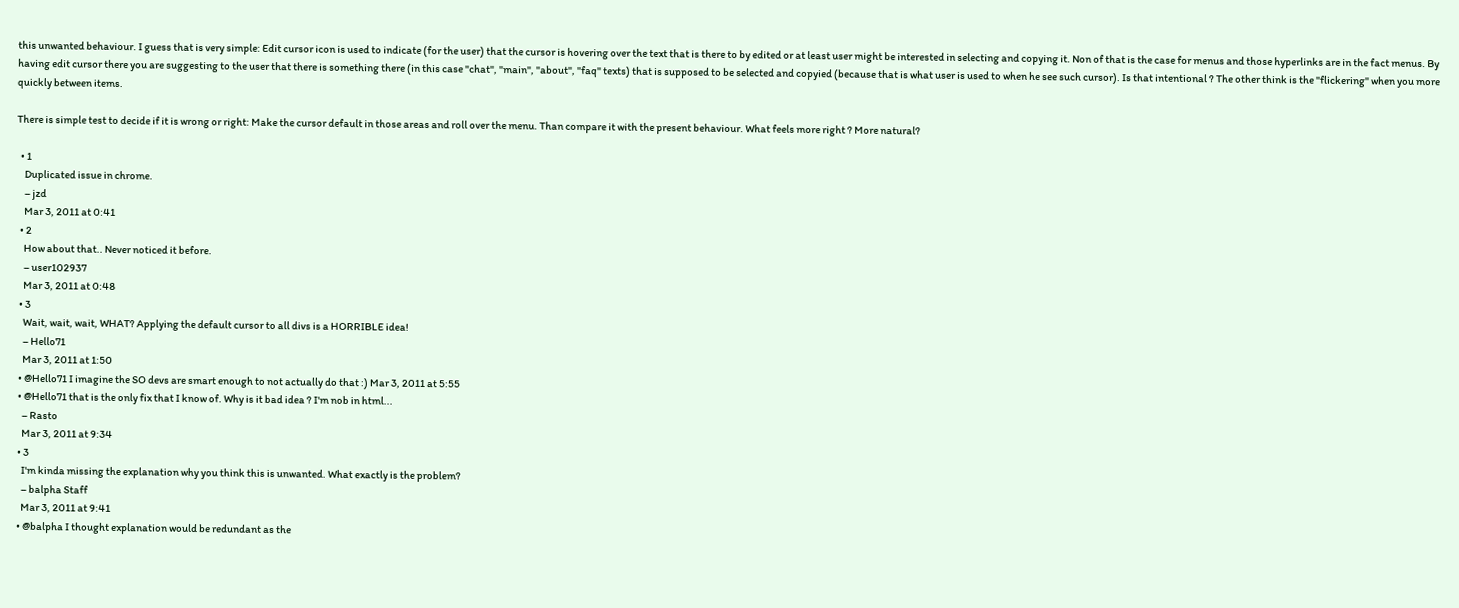this unwanted behaviour. I guess that is very simple: Edit cursor icon is used to indicate (for the user) that the cursor is hovering over the text that is there to by edited or at least user might be interested in selecting and copying it. Non of that is the case for menus and those hyperlinks are in the fact menus. By having edit cursor there you are suggesting to the user that there is something there (in this case "chat", "main", "about", "faq" texts) that is supposed to be selected and copyied (because that is what user is used to when he see such cursor). Is that intentional ? The other think is the "flickering" when you more quickly between items.

There is simple test to decide if it is wrong or right: Make the cursor default in those areas and roll over the menu. Than compare it with the present behaviour. What feels more right ? More natural?

  • 1
    Duplicated issue in chrome.
    – jzd
    Mar 3, 2011 at 0:41
  • 2
    How about that.. Never noticed it before.
    – user102937
    Mar 3, 2011 at 0:48
  • 3
    Wait, wait, wait, WHAT? Applying the default cursor to all divs is a HORRIBLE idea!
    – Hello71
    Mar 3, 2011 at 1:50
  • @Hello71 I imagine the SO devs are smart enough to not actually do that :) Mar 3, 2011 at 5:55
  • @Hello71 that is the only fix that I know of. Why is it bad idea ? I'm nob in html...
    – Rasto
    Mar 3, 2011 at 9:34
  • 3
    I'm kinda missing the explanation why you think this is unwanted. What exactly is the problem?
    – balpha Staff
    Mar 3, 2011 at 9:41
  • @balpha I thought explanation would be redundant as the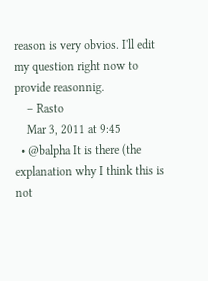reason is very obvios. I'll edit my question right now to provide reasonnig.
    – Rasto
    Mar 3, 2011 at 9:45
  • @balpha It is there (the explanation why I think this is not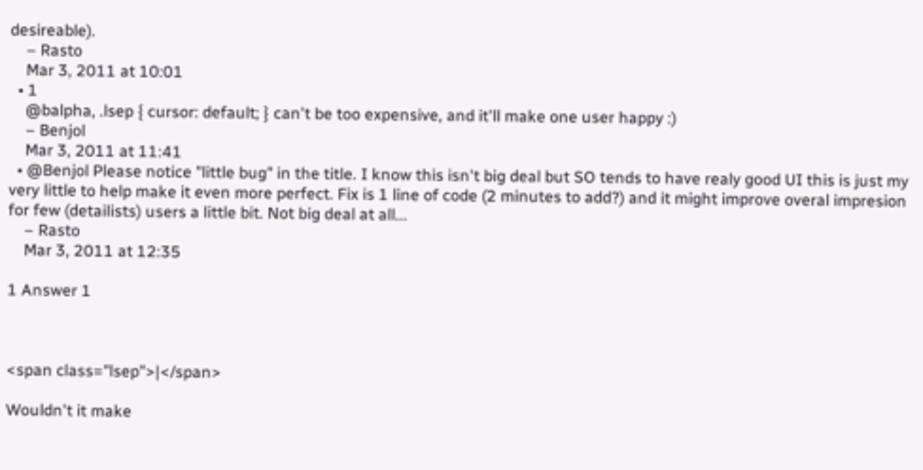desireable).
    – Rasto
    Mar 3, 2011 at 10:01
  • 1
    @balpha, .lsep { cursor: default; } can't be too expensive, and it'll make one user happy :)
    – Benjol
    Mar 3, 2011 at 11:41
  • @Benjol Please notice "little bug" in the title. I know this isn't big deal but SO tends to have realy good UI this is just my very little to help make it even more perfect. Fix is 1 line of code (2 minutes to add?) and it might improve overal impresion for few (detailists) users a little bit. Not big deal at all...
    – Rasto
    Mar 3, 2011 at 12:35

1 Answer 1



<span class="lsep">|</span>

Wouldn't it make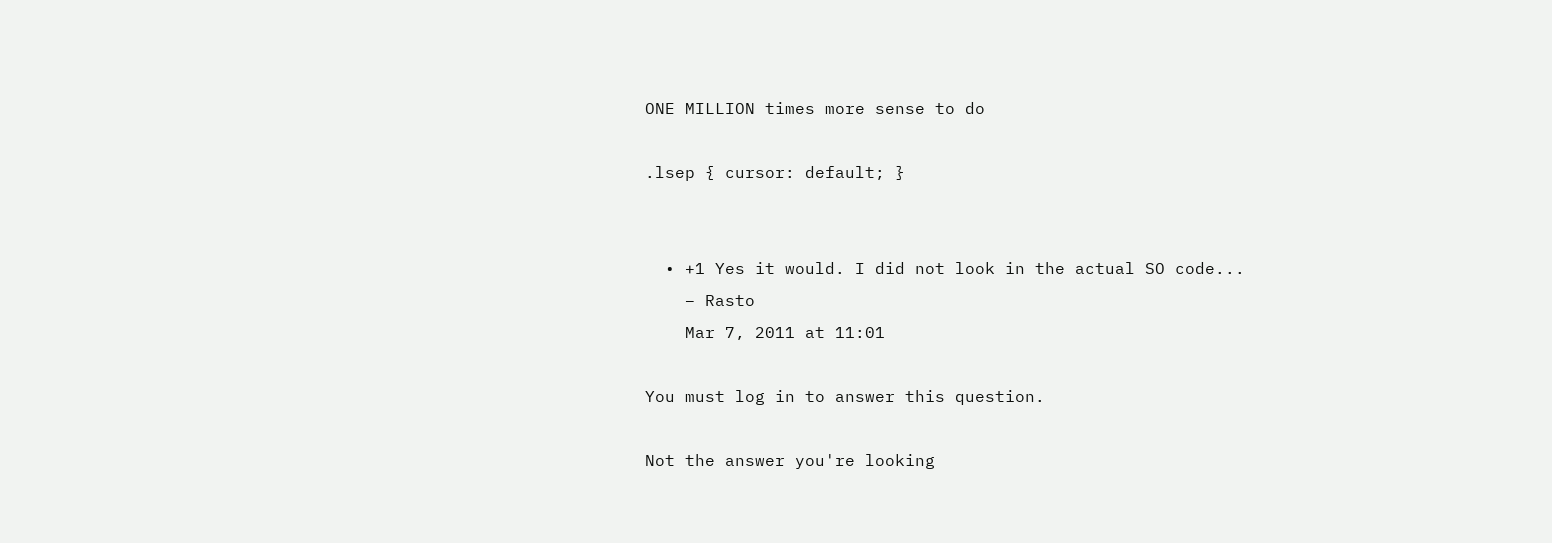ONE MILLION times more sense to do

.lsep { cursor: default; }


  • +1 Yes it would. I did not look in the actual SO code...
    – Rasto
    Mar 7, 2011 at 11:01

You must log in to answer this question.

Not the answer you're looking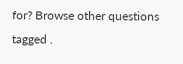for? Browse other questions tagged .